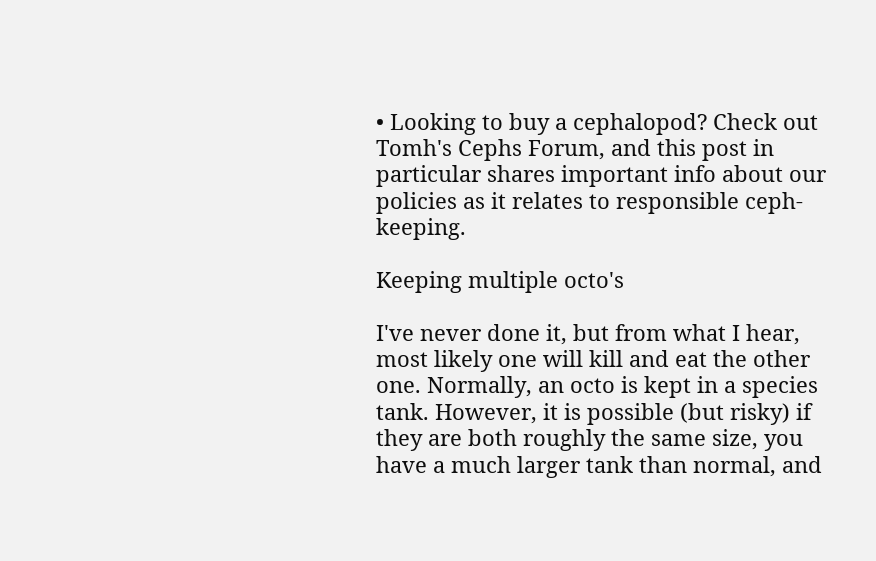• Looking to buy a cephalopod? Check out Tomh's Cephs Forum, and this post in particular shares important info about our policies as it relates to responsible ceph-keeping.

Keeping multiple octo's

I've never done it, but from what I hear, most likely one will kill and eat the other one. Normally, an octo is kept in a species tank. However, it is possible (but risky) if they are both roughly the same size, you have a much larger tank than normal, and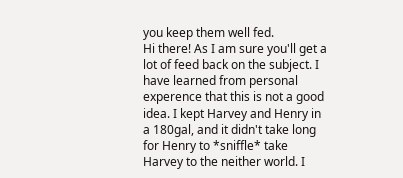you keep them well fed.
Hi there! As I am sure you'll get a lot of feed back on the subject. I have learned from personal experence that this is not a good idea. I kept Harvey and Henry in a 180gal, and it didn't take long for Henry to *sniffle* take Harvey to the neither world. I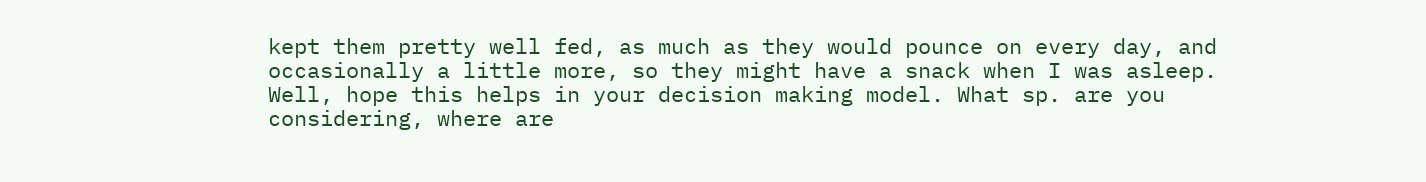kept them pretty well fed, as much as they would pounce on every day, and occasionally a little more, so they might have a snack when I was asleep. Well, hope this helps in your decision making model. What sp. are you considering, where are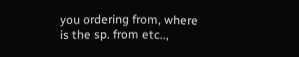you ordering from, where is the sp. from etc..,